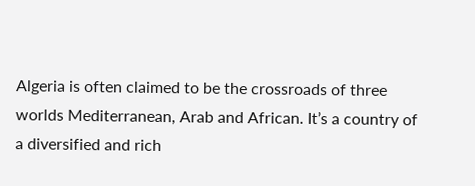Algeria is often claimed to be the crossroads of three worlds Mediterranean, Arab and African. It’s a country of a diversified and rich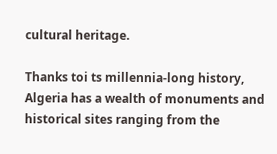cultural heritage.

Thanks toi ts millennia-long history, Algeria has a wealth of monuments and historical sites ranging from the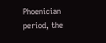Phoenician period, the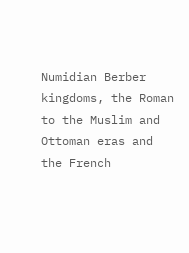Numidian Berber kingdoms, the Roman to the Muslim and Ottoman eras and the French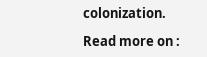colonization.

Read more on :